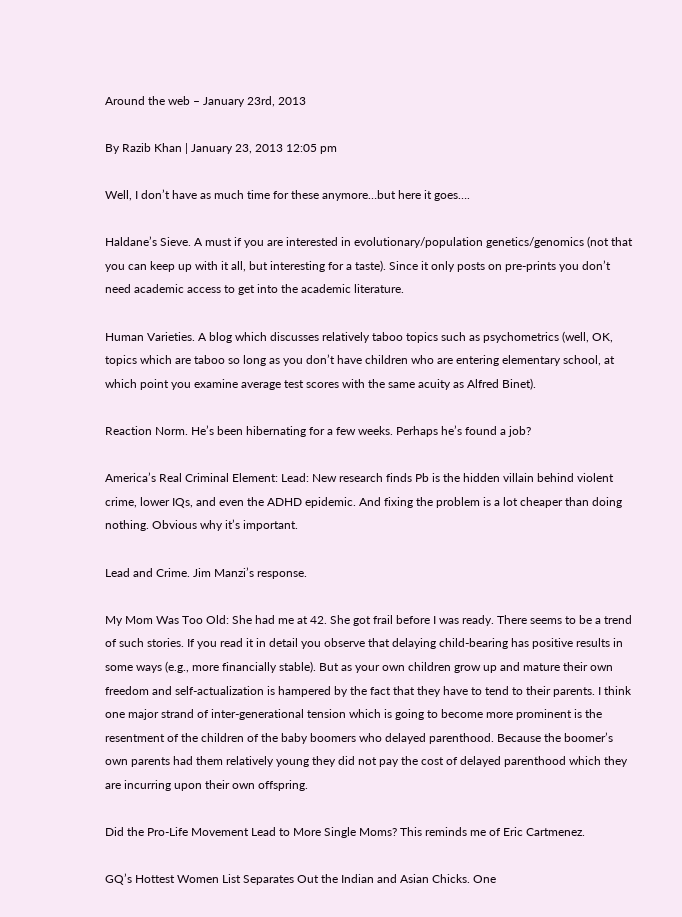Around the web – January 23rd, 2013

By Razib Khan | January 23, 2013 12:05 pm

Well, I don’t have as much time for these anymore…but here it goes….

Haldane’s Sieve. A must if you are interested in evolutionary/population genetics/genomics (not that you can keep up with it all, but interesting for a taste). Since it only posts on pre-prints you don’t need academic access to get into the academic literature.

Human Varieties. A blog which discusses relatively taboo topics such as psychometrics (well, OK, topics which are taboo so long as you don’t have children who are entering elementary school, at which point you examine average test scores with the same acuity as Alfred Binet).

Reaction Norm. He’s been hibernating for a few weeks. Perhaps he’s found a job?

America’s Real Criminal Element: Lead: New research finds Pb is the hidden villain behind violent crime, lower IQs, and even the ADHD epidemic. And fixing the problem is a lot cheaper than doing nothing. Obvious why it’s important.

Lead and Crime. Jim Manzi’s response.

My Mom Was Too Old: She had me at 42. She got frail before I was ready. There seems to be a trend of such stories. If you read it in detail you observe that delaying child-bearing has positive results in some ways (e.g., more financially stable). But as your own children grow up and mature their own freedom and self-actualization is hampered by the fact that they have to tend to their parents. I think one major strand of inter-generational tension which is going to become more prominent is the resentment of the children of the baby boomers who delayed parenthood. Because the boomer’s own parents had them relatively young they did not pay the cost of delayed parenthood which they are incurring upon their own offspring.

Did the Pro-Life Movement Lead to More Single Moms? This reminds me of Eric Cartmenez.

GQ’s Hottest Women List Separates Out the Indian and Asian Chicks. One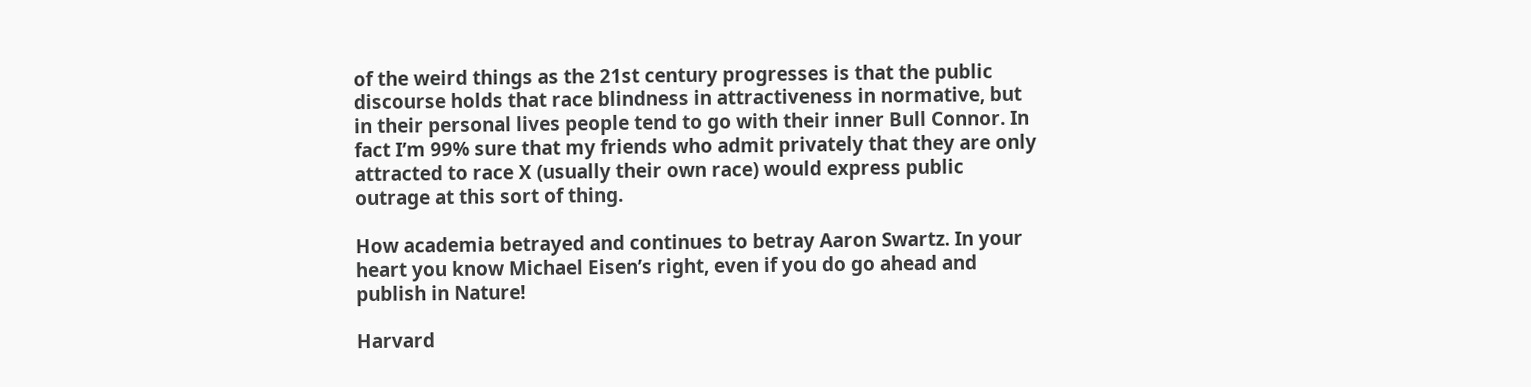of the weird things as the 21st century progresses is that the public discourse holds that race blindness in attractiveness in normative, but in their personal lives people tend to go with their inner Bull Connor. In fact I’m 99% sure that my friends who admit privately that they are only attracted to race X (usually their own race) would express public outrage at this sort of thing.

How academia betrayed and continues to betray Aaron Swartz. In your heart you know Michael Eisen’s right, even if you do go ahead and publish in Nature!

Harvard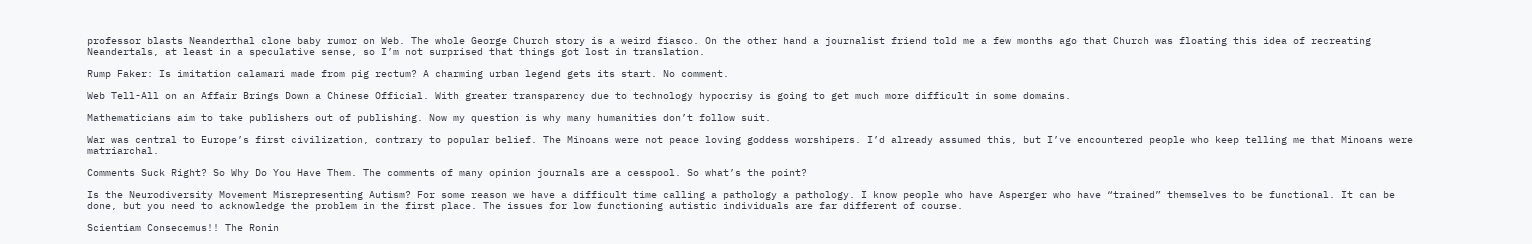professor blasts Neanderthal clone baby rumor on Web. The whole George Church story is a weird fiasco. On the other hand a journalist friend told me a few months ago that Church was floating this idea of recreating Neandertals, at least in a speculative sense, so I’m not surprised that things got lost in translation.

Rump Faker: Is imitation calamari made from pig rectum? A charming urban legend gets its start. No comment.

Web Tell-All on an Affair Brings Down a Chinese Official. With greater transparency due to technology hypocrisy is going to get much more difficult in some domains.

Mathematicians aim to take publishers out of publishing. Now my question is why many humanities don’t follow suit.

War was central to Europe’s first civilization, contrary to popular belief. The Minoans were not peace loving goddess worshipers. I’d already assumed this, but I’ve encountered people who keep telling me that Minoans were matriarchal.

Comments Suck Right? So Why Do You Have Them. The comments of many opinion journals are a cesspool. So what’s the point?

Is the Neurodiversity Movement Misrepresenting Autism? For some reason we have a difficult time calling a pathology a pathology. I know people who have Asperger who have “trained” themselves to be functional. It can be done, but you need to acknowledge the problem in the first place. The issues for low functioning autistic individuals are far different of course.

Scientiam Consecemus!! The Ronin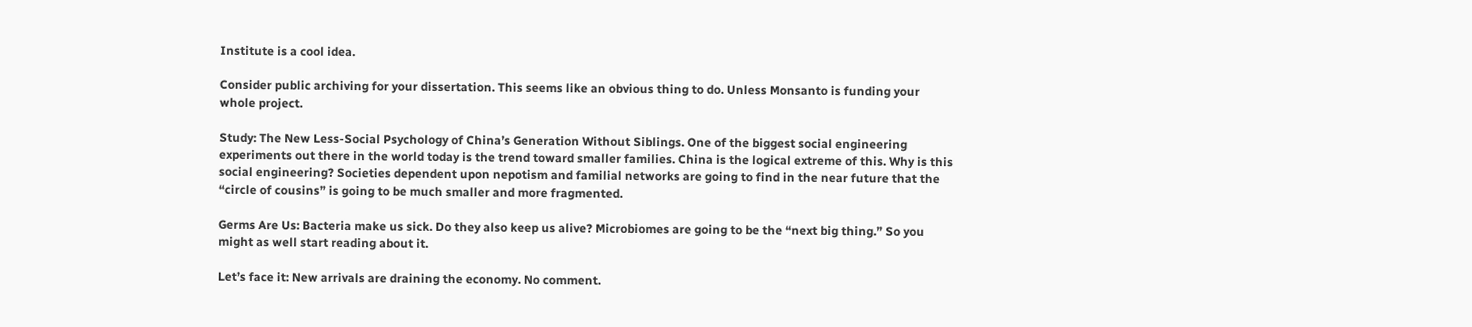Institute is a cool idea.

Consider public archiving for your dissertation. This seems like an obvious thing to do. Unless Monsanto is funding your whole project.

Study: The New Less-Social Psychology of China’s Generation Without Siblings. One of the biggest social engineering experiments out there in the world today is the trend toward smaller families. China is the logical extreme of this. Why is this social engineering? Societies dependent upon nepotism and familial networks are going to find in the near future that the “circle of cousins” is going to be much smaller and more fragmented.

Germs Are Us: Bacteria make us sick. Do they also keep us alive? Microbiomes are going to be the “next big thing.” So you might as well start reading about it.

Let’s face it: New arrivals are draining the economy. No comment.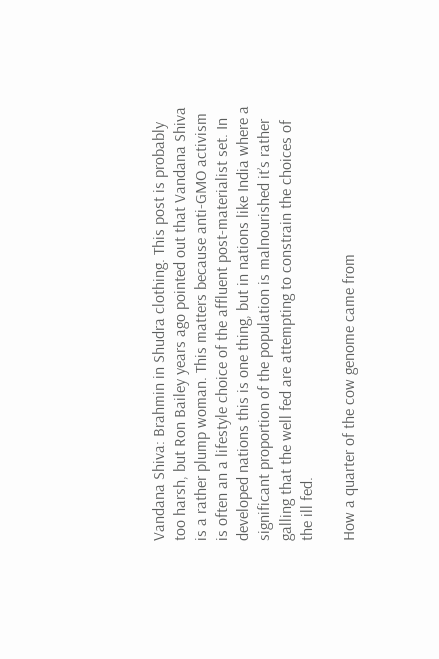Vandana Shiva: Brahmin in Shudra clothing. This post is probably too harsh, but Ron Bailey years ago pointed out that Vandana Shiva is a rather plump woman. This matters because anti-GMO activism is often an a lifestyle choice of the affluent post-materialist set. In developed nations this is one thing, but in nations like India where a significant proportion of the population is malnourished it’s rather galling that the well fed are attempting to constrain the choices of the ill fed.

How a quarter of the cow genome came from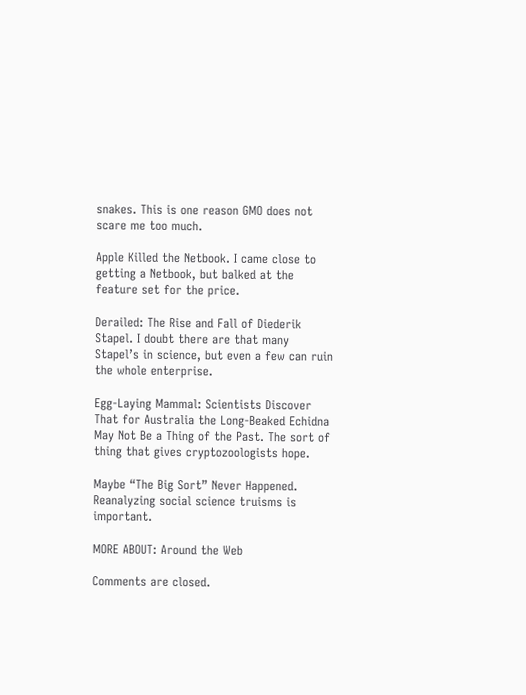snakes. This is one reason GMO does not scare me too much.

Apple Killed the Netbook. I came close to getting a Netbook, but balked at the feature set for the price.

Derailed: The Rise and Fall of Diederik Stapel. I doubt there are that many Stapel’s in science, but even a few can ruin the whole enterprise.

Egg-Laying Mammal: Scientists Discover That for Australia the Long-Beaked Echidna May Not Be a Thing of the Past. The sort of thing that gives cryptozoologists hope.

Maybe “The Big Sort” Never Happened. Reanalyzing social science truisms is important.

MORE ABOUT: Around the Web

Comments are closed.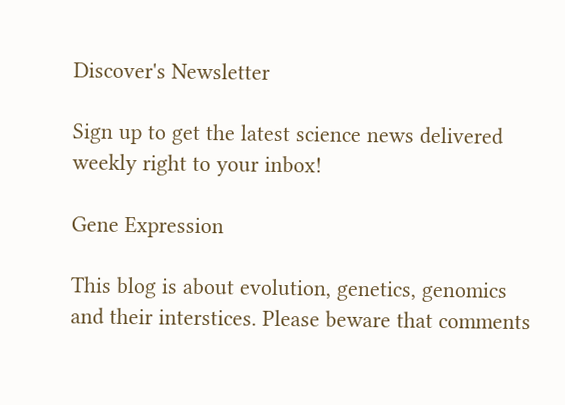Discover's Newsletter

Sign up to get the latest science news delivered weekly right to your inbox!

Gene Expression

This blog is about evolution, genetics, genomics and their interstices. Please beware that comments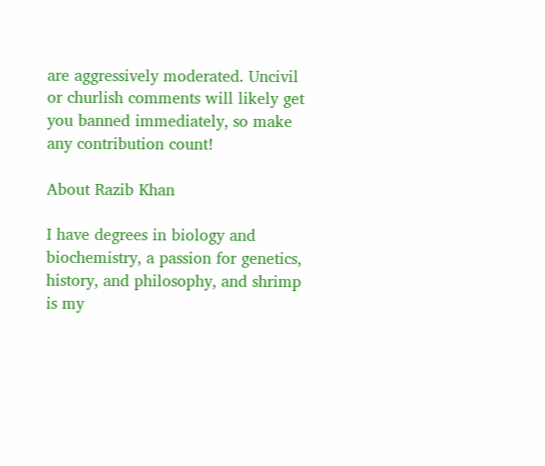are aggressively moderated. Uncivil or churlish comments will likely get you banned immediately, so make any contribution count!

About Razib Khan

I have degrees in biology and biochemistry, a passion for genetics, history, and philosophy, and shrimp is my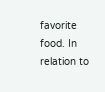favorite food. In relation to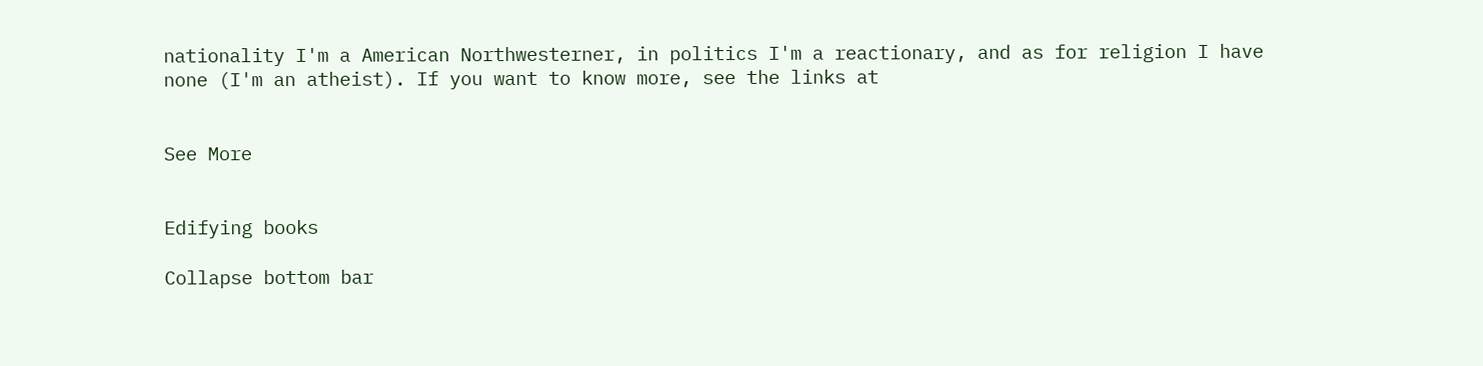nationality I'm a American Northwesterner, in politics I'm a reactionary, and as for religion I have none (I'm an atheist). If you want to know more, see the links at


See More


Edifying books

Collapse bottom bar